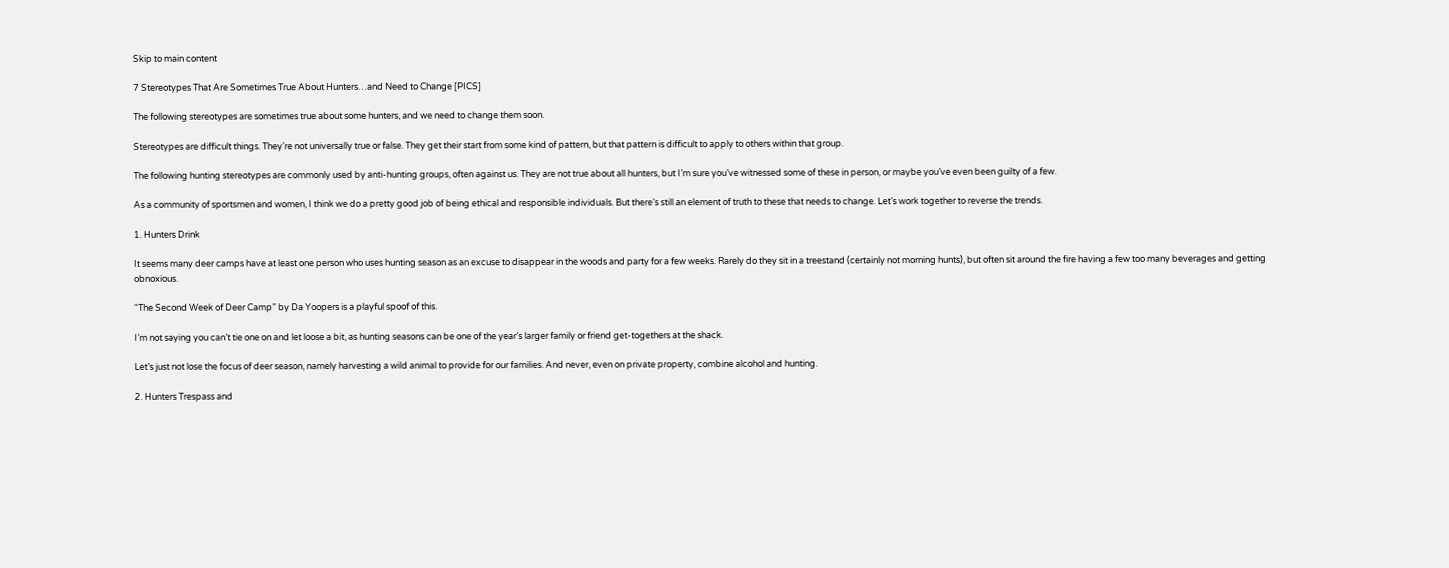Skip to main content

7 Stereotypes That Are Sometimes True About Hunters…and Need to Change [PICS]

The following stereotypes are sometimes true about some hunters, and we need to change them soon.

Stereotypes are difficult things. They’re not universally true or false. They get their start from some kind of pattern, but that pattern is difficult to apply to others within that group.

The following hunting stereotypes are commonly used by anti-hunting groups, often against us. They are not true about all hunters, but I’m sure you’ve witnessed some of these in person, or maybe you’ve even been guilty of a few.

As a community of sportsmen and women, I think we do a pretty good job of being ethical and responsible individuals. But there’s still an element of truth to these that needs to change. Let’s work together to reverse the trends.

1. Hunters Drink

It seems many deer camps have at least one person who uses hunting season as an excuse to disappear in the woods and party for a few weeks. Rarely do they sit in a treestand (certainly not morning hunts), but often sit around the fire having a few too many beverages and getting obnoxious.

“The Second Week of Deer Camp” by Da Yoopers is a playful spoof of this.

I’m not saying you can’t tie one on and let loose a bit, as hunting seasons can be one of the year’s larger family or friend get-togethers at the shack.

Let’s just not lose the focus of deer season, namely harvesting a wild animal to provide for our families. And never, even on private property, combine alcohol and hunting.

2. Hunters Trespass and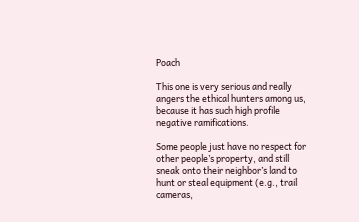Poach

This one is very serious and really angers the ethical hunters among us, because it has such high profile negative ramifications.

Some people just have no respect for other people’s property, and still sneak onto their neighbor’s land to hunt or steal equipment (e.g., trail cameras,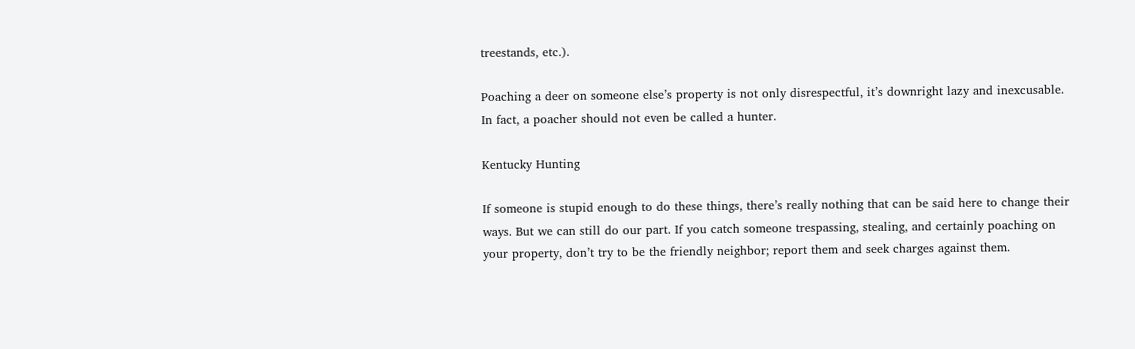treestands, etc.).

Poaching a deer on someone else’s property is not only disrespectful, it’s downright lazy and inexcusable. In fact, a poacher should not even be called a hunter.

Kentucky Hunting

If someone is stupid enough to do these things, there’s really nothing that can be said here to change their ways. But we can still do our part. If you catch someone trespassing, stealing, and certainly poaching on your property, don’t try to be the friendly neighbor; report them and seek charges against them.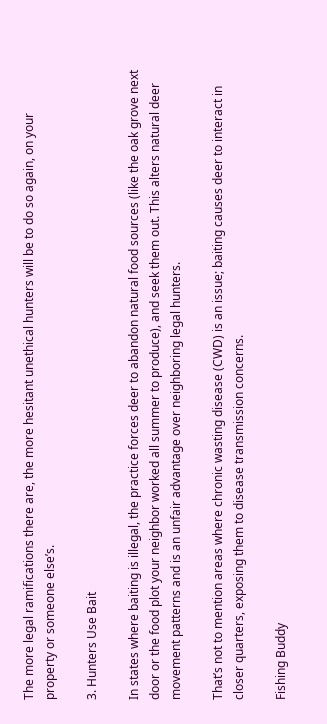The more legal ramifications there are, the more hesitant unethical hunters will be to do so again, on your property or someone else’s.

3. Hunters Use Bait

In states where baiting is illegal, the practice forces deer to abandon natural food sources (like the oak grove next door or the food plot your neighbor worked all summer to produce), and seek them out. This alters natural deer movement patterns and is an unfair advantage over neighboring legal hunters.

That’s not to mention areas where chronic wasting disease (CWD) is an issue; baiting causes deer to interact in closer quarters, exposing them to disease transmission concerns.

Fishing Buddy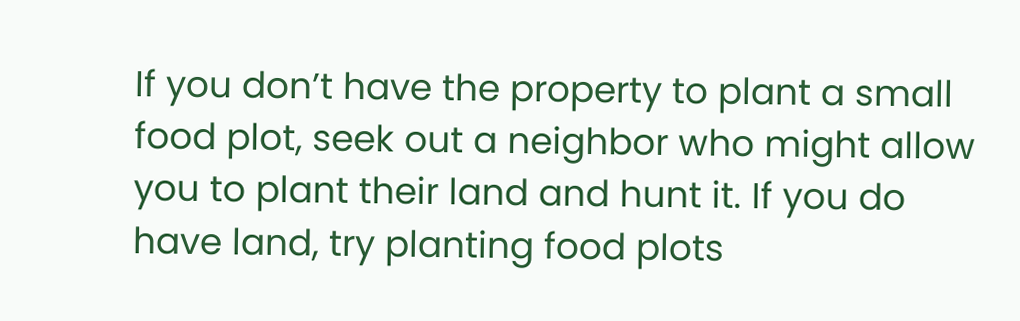If you don’t have the property to plant a small food plot, seek out a neighbor who might allow you to plant their land and hunt it. If you do have land, try planting food plots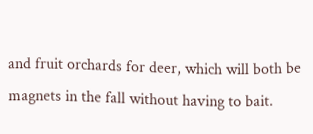and fruit orchards for deer, which will both be magnets in the fall without having to bait.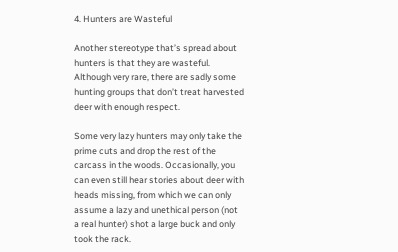4. Hunters are Wasteful

Another stereotype that’s spread about hunters is that they are wasteful. Although very rare, there are sadly some hunting groups that don’t treat harvested deer with enough respect.

Some very lazy hunters may only take the prime cuts and drop the rest of the carcass in the woods. Occasionally, you can even still hear stories about deer with heads missing, from which we can only assume a lazy and unethical person (not a real hunter) shot a large buck and only took the rack.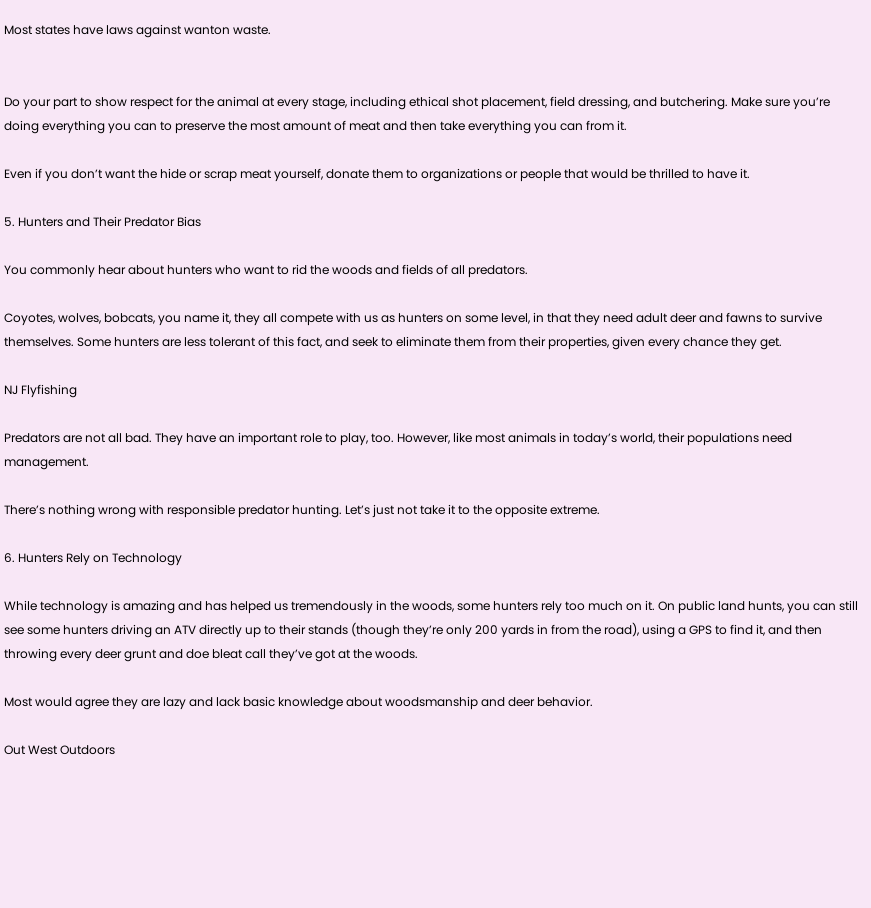Most states have laws against wanton waste.


Do your part to show respect for the animal at every stage, including ethical shot placement, field dressing, and butchering. Make sure you’re doing everything you can to preserve the most amount of meat and then take everything you can from it.

Even if you don’t want the hide or scrap meat yourself, donate them to organizations or people that would be thrilled to have it.

5. Hunters and Their Predator Bias

You commonly hear about hunters who want to rid the woods and fields of all predators.

Coyotes, wolves, bobcats, you name it, they all compete with us as hunters on some level, in that they need adult deer and fawns to survive themselves. Some hunters are less tolerant of this fact, and seek to eliminate them from their properties, given every chance they get.

NJ Flyfishing

Predators are not all bad. They have an important role to play, too. However, like most animals in today’s world, their populations need management.

There’s nothing wrong with responsible predator hunting. Let’s just not take it to the opposite extreme.

6. Hunters Rely on Technology

While technology is amazing and has helped us tremendously in the woods, some hunters rely too much on it. On public land hunts, you can still see some hunters driving an ATV directly up to their stands (though they’re only 200 yards in from the road), using a GPS to find it, and then throwing every deer grunt and doe bleat call they’ve got at the woods.

Most would agree they are lazy and lack basic knowledge about woodsmanship and deer behavior.

Out West Outdoors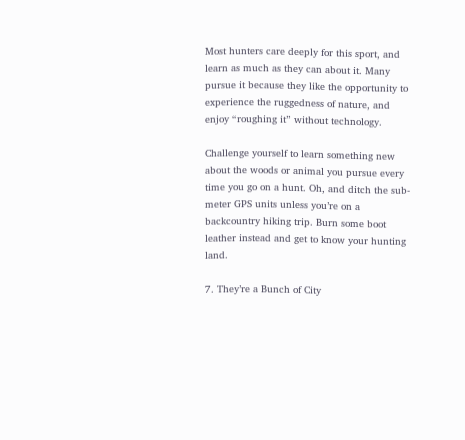Most hunters care deeply for this sport, and learn as much as they can about it. Many pursue it because they like the opportunity to experience the ruggedness of nature, and enjoy “roughing it” without technology.

Challenge yourself to learn something new about the woods or animal you pursue every time you go on a hunt. Oh, and ditch the sub-meter GPS units unless you’re on a backcountry hiking trip. Burn some boot leather instead and get to know your hunting land.

7. They’re a Bunch of City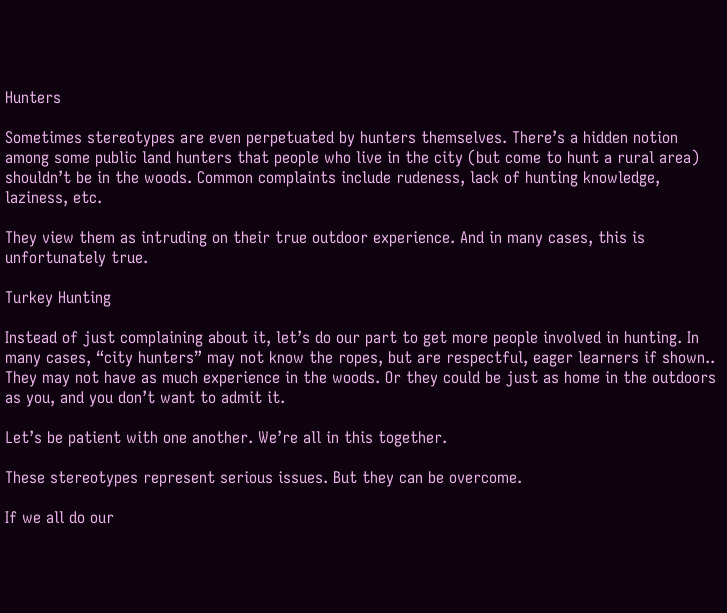Hunters

Sometimes stereotypes are even perpetuated by hunters themselves. There’s a hidden notion among some public land hunters that people who live in the city (but come to hunt a rural area) shouldn’t be in the woods. Common complaints include rudeness, lack of hunting knowledge, laziness, etc.

They view them as intruding on their true outdoor experience. And in many cases, this is unfortunately true.

Turkey Hunting

Instead of just complaining about it, let’s do our part to get more people involved in hunting. In many cases, “city hunters” may not know the ropes, but are respectful, eager learners if shown.. They may not have as much experience in the woods. Or they could be just as home in the outdoors as you, and you don’t want to admit it.

Let’s be patient with one another. We’re all in this together.

These stereotypes represent serious issues. But they can be overcome.

If we all do our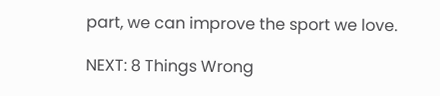part, we can improve the sport we love.

NEXT: 8 Things Wrong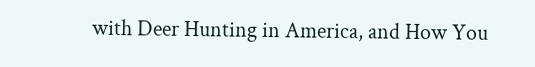with Deer Hunting in America, and How You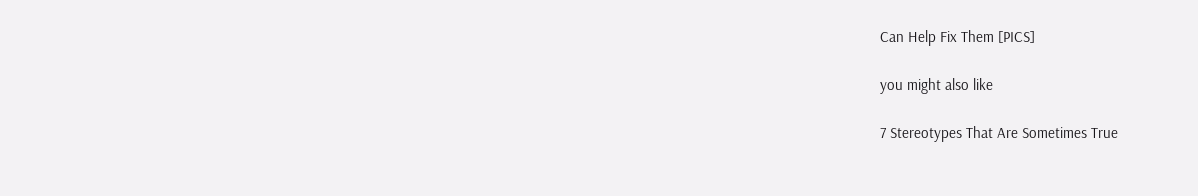Can Help Fix Them [PICS]

you might also like

7 Stereotypes That Are Sometimes True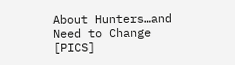About Hunters…and Need to Change [PICS]